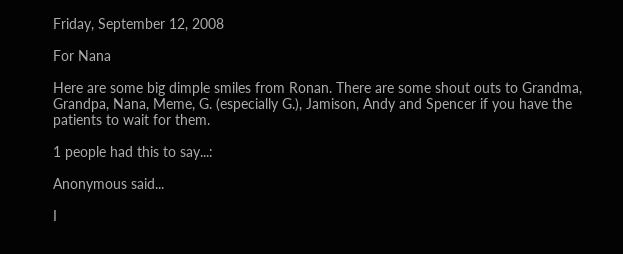Friday, September 12, 2008

For Nana

Here are some big dimple smiles from Ronan. There are some shout outs to Grandma, Grandpa, Nana, Meme, G. (especially G.), Jamison, Andy and Spencer if you have the patients to wait for them.

1 people had this to say...:

Anonymous said...

I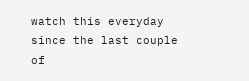watch this everyday since the last couple of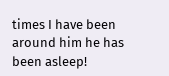times I have been around him he has been asleep!